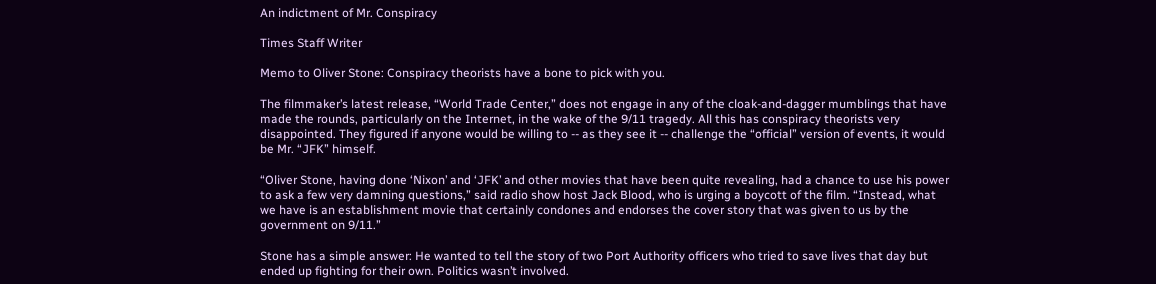An indictment of Mr. Conspiracy

Times Staff Writer

Memo to Oliver Stone: Conspiracy theorists have a bone to pick with you.

The filmmaker’s latest release, “World Trade Center,” does not engage in any of the cloak-and-dagger mumblings that have made the rounds, particularly on the Internet, in the wake of the 9/11 tragedy. All this has conspiracy theorists very disappointed. They figured if anyone would be willing to -- as they see it -- challenge the “official” version of events, it would be Mr. “JFK” himself.

“Oliver Stone, having done ‘Nixon’ and ‘JFK’ and other movies that have been quite revealing, had a chance to use his power to ask a few very damning questions,” said radio show host Jack Blood, who is urging a boycott of the film. “Instead, what we have is an establishment movie that certainly condones and endorses the cover story that was given to us by the government on 9/11.”

Stone has a simple answer: He wanted to tell the story of two Port Authority officers who tried to save lives that day but ended up fighting for their own. Politics wasn’t involved.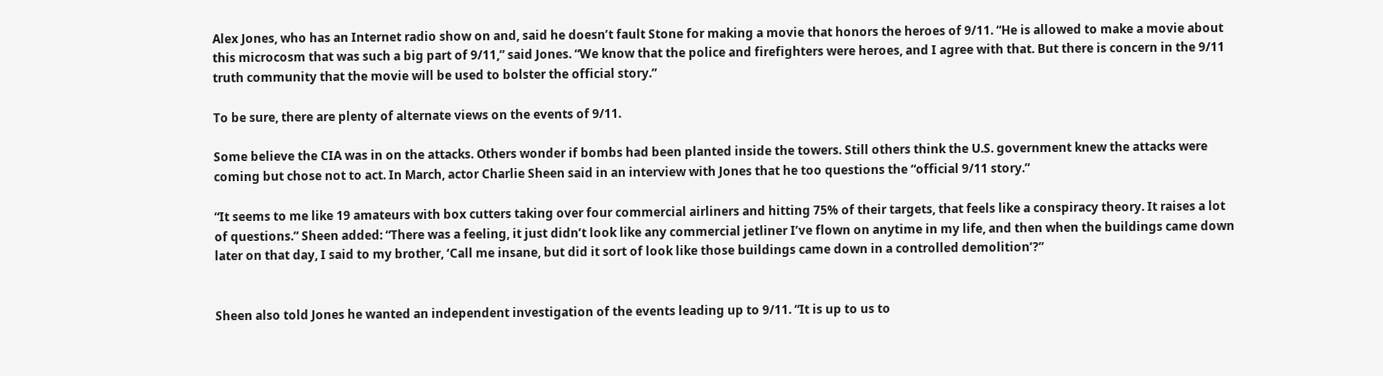Alex Jones, who has an Internet radio show on and, said he doesn’t fault Stone for making a movie that honors the heroes of 9/11. “He is allowed to make a movie about this microcosm that was such a big part of 9/11,” said Jones. “We know that the police and firefighters were heroes, and I agree with that. But there is concern in the 9/11 truth community that the movie will be used to bolster the official story.”

To be sure, there are plenty of alternate views on the events of 9/11.

Some believe the CIA was in on the attacks. Others wonder if bombs had been planted inside the towers. Still others think the U.S. government knew the attacks were coming but chose not to act. In March, actor Charlie Sheen said in an interview with Jones that he too questions the “official 9/11 story.”

“It seems to me like 19 amateurs with box cutters taking over four commercial airliners and hitting 75% of their targets, that feels like a conspiracy theory. It raises a lot of questions.” Sheen added: “There was a feeling, it just didn’t look like any commercial jetliner I’ve flown on anytime in my life, and then when the buildings came down later on that day, I said to my brother, ‘Call me insane, but did it sort of look like those buildings came down in a controlled demolition’?”


Sheen also told Jones he wanted an independent investigation of the events leading up to 9/11. “It is up to us to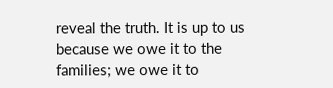reveal the truth. It is up to us because we owe it to the families; we owe it to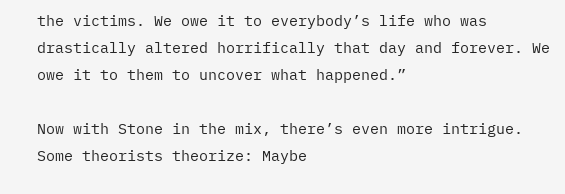the victims. We owe it to everybody’s life who was drastically altered horrifically that day and forever. We owe it to them to uncover what happened.”

Now with Stone in the mix, there’s even more intrigue. Some theorists theorize: Maybe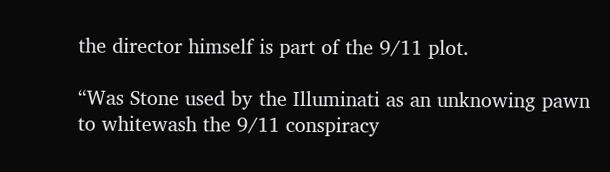the director himself is part of the 9/11 plot.

“Was Stone used by the Illuminati as an unknowing pawn to whitewash the 9/11 conspiracy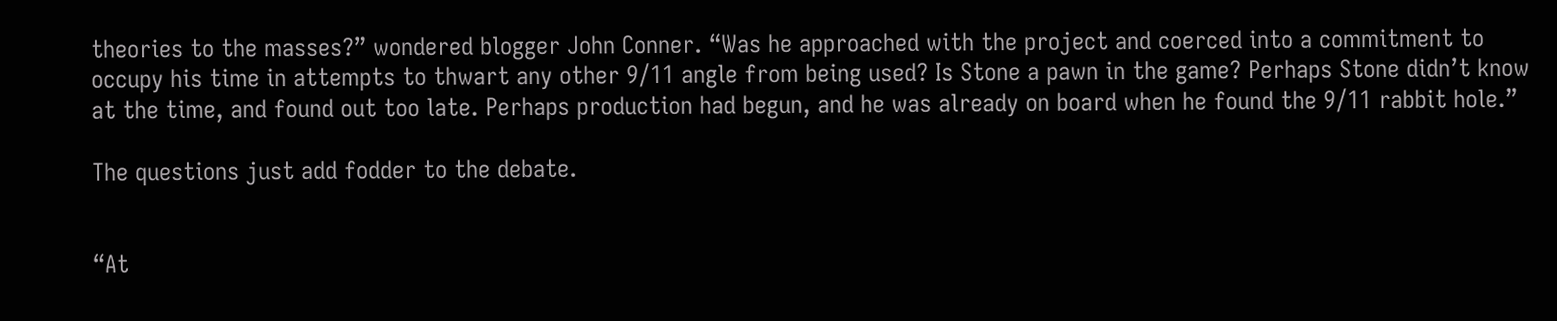theories to the masses?” wondered blogger John Conner. “Was he approached with the project and coerced into a commitment to occupy his time in attempts to thwart any other 9/11 angle from being used? Is Stone a pawn in the game? Perhaps Stone didn’t know at the time, and found out too late. Perhaps production had begun, and he was already on board when he found the 9/11 rabbit hole.”

The questions just add fodder to the debate.


“At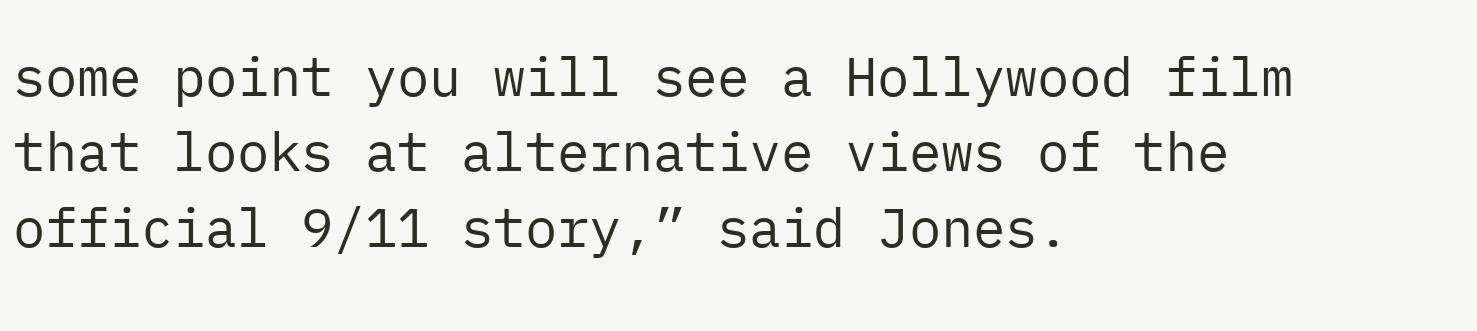some point you will see a Hollywood film that looks at alternative views of the official 9/11 story,” said Jones.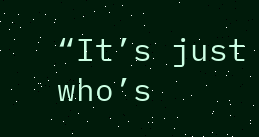“It’s just who’s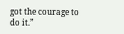got the courage to do it.”